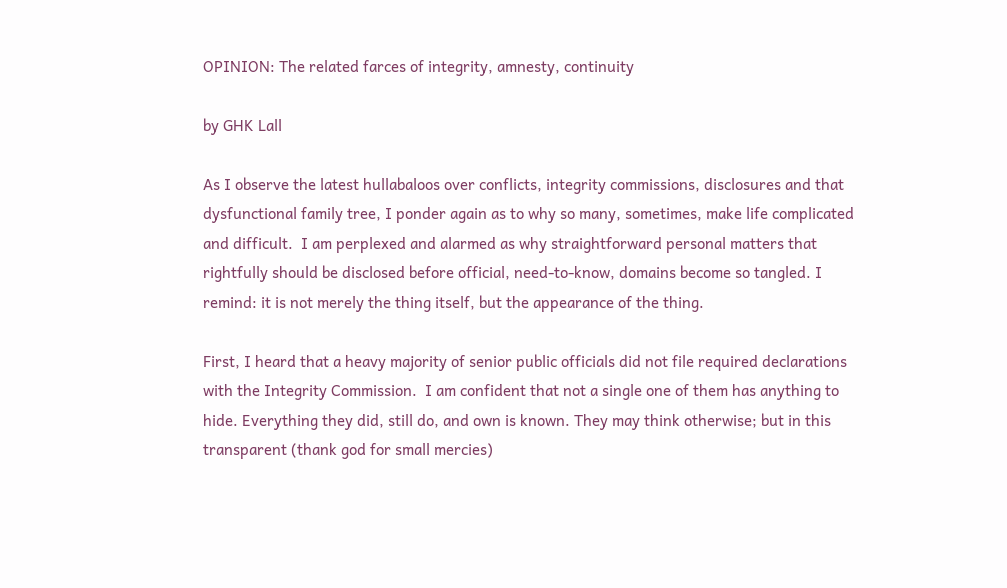OPINION: The related farces of integrity, amnesty, continuity

by GHK Lall

As I observe the latest hullabaloos over conflicts, integrity commissions, disclosures and that dysfunctional family tree, I ponder again as to why so many, sometimes, make life complicated and difficult.  I am perplexed and alarmed as why straightforward personal matters that rightfully should be disclosed before official, need-to-know, domains become so tangled. I remind: it is not merely the thing itself, but the appearance of the thing.

First, I heard that a heavy majority of senior public officials did not file required declarations with the Integrity Commission.  I am confident that not a single one of them has anything to hide. Everything they did, still do, and own is known. They may think otherwise; but in this transparent (thank god for small mercies)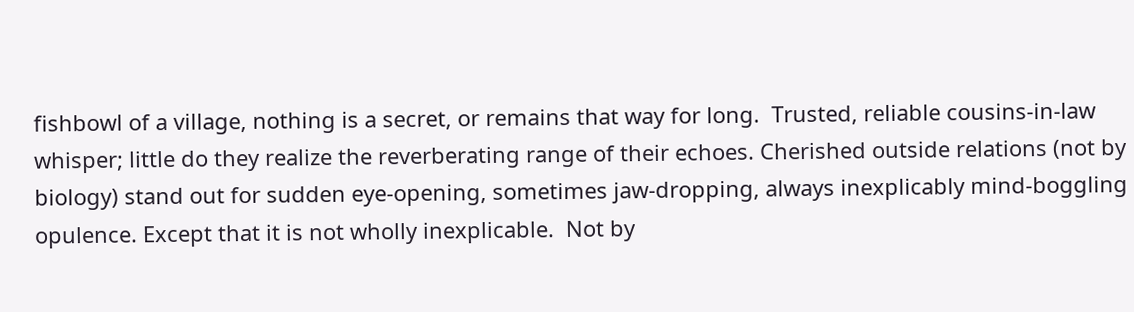fishbowl of a village, nothing is a secret, or remains that way for long.  Trusted, reliable cousins-in-law whisper; little do they realize the reverberating range of their echoes. Cherished outside relations (not by biology) stand out for sudden eye-opening, sometimes jaw-dropping, always inexplicably mind-boggling opulence. Except that it is not wholly inexplicable.  Not by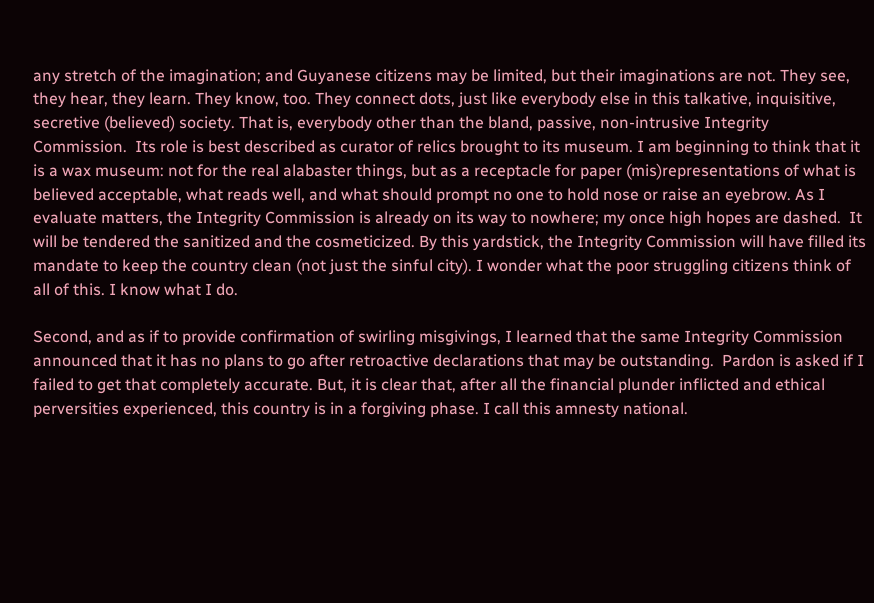any stretch of the imagination; and Guyanese citizens may be limited, but their imaginations are not. They see, they hear, they learn. They know, too. They connect dots, just like everybody else in this talkative, inquisitive, secretive (believed) society. That is, everybody other than the bland, passive, non-intrusive Integrity Commission.  Its role is best described as curator of relics brought to its museum. I am beginning to think that it is a wax museum: not for the real alabaster things, but as a receptacle for paper (mis)representations of what is believed acceptable, what reads well, and what should prompt no one to hold nose or raise an eyebrow. As I evaluate matters, the Integrity Commission is already on its way to nowhere; my once high hopes are dashed.  It will be tendered the sanitized and the cosmeticized. By this yardstick, the Integrity Commission will have filled its mandate to keep the country clean (not just the sinful city). I wonder what the poor struggling citizens think of all of this. I know what I do.

Second, and as if to provide confirmation of swirling misgivings, I learned that the same Integrity Commission announced that it has no plans to go after retroactive declarations that may be outstanding.  Pardon is asked if I failed to get that completely accurate. But, it is clear that, after all the financial plunder inflicted and ethical perversities experienced, this country is in a forgiving phase. I call this amnesty national.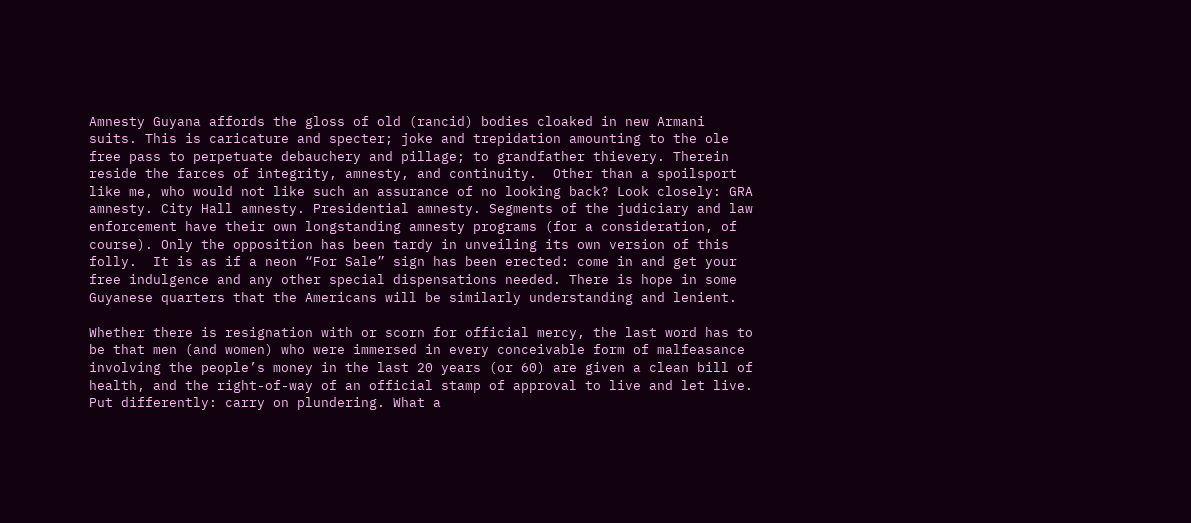Amnesty Guyana affords the gloss of old (rancid) bodies cloaked in new Armani suits. This is caricature and specter; joke and trepidation amounting to the ole free pass to perpetuate debauchery and pillage; to grandfather thievery. Therein reside the farces of integrity, amnesty, and continuity.  Other than a spoilsport like me, who would not like such an assurance of no looking back? Look closely: GRA amnesty. City Hall amnesty. Presidential amnesty. Segments of the judiciary and law enforcement have their own longstanding amnesty programs (for a consideration, of course). Only the opposition has been tardy in unveiling its own version of this folly.  It is as if a neon “For Sale” sign has been erected: come in and get your free indulgence and any other special dispensations needed. There is hope in some Guyanese quarters that the Americans will be similarly understanding and lenient.

Whether there is resignation with or scorn for official mercy, the last word has to be that men (and women) who were immersed in every conceivable form of malfeasance involving the people’s money in the last 20 years (or 60) are given a clean bill of health, and the right-of-way of an official stamp of approval to live and let live.  Put differently: carry on plundering. What a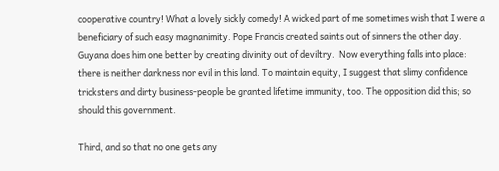cooperative country! What a lovely sickly comedy! A wicked part of me sometimes wish that I were a beneficiary of such easy magnanimity. Pope Francis created saints out of sinners the other day. Guyana does him one better by creating divinity out of deviltry.  Now everything falls into place: there is neither darkness nor evil in this land. To maintain equity, I suggest that slimy confidence tricksters and dirty business-people be granted lifetime immunity, too. The opposition did this; so should this government.

Third, and so that no one gets any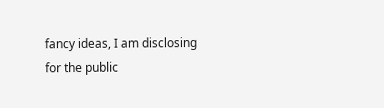fancy ideas, I am disclosing for the public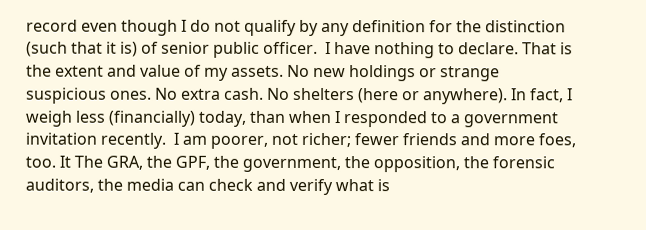record even though I do not qualify by any definition for the distinction (such that it is) of senior public officer.  I have nothing to declare. That is the extent and value of my assets. No new holdings or strange suspicious ones. No extra cash. No shelters (here or anywhere). In fact, I weigh less (financially) today, than when I responded to a government invitation recently.  I am poorer, not richer; fewer friends and more foes, too. It The GRA, the GPF, the government, the opposition, the forensic auditors, the media can check and verify what is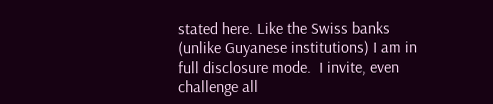stated here. Like the Swiss banks (unlike Guyanese institutions) I am in full disclosure mode.  I invite, even challenge all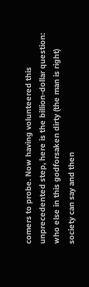comers to probe. Now having volunteered this unprecedented step, here is the billion-dollar question: who else in this godforsaken dirty (the man is right) society can say and then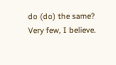do (do) the same? Very few, I believe.